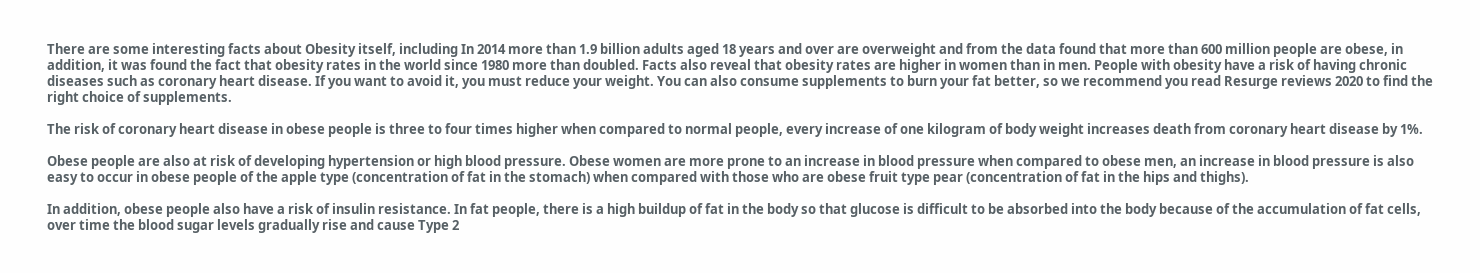There are some interesting facts about Obesity itself, including In 2014 more than 1.9 billion adults aged 18 years and over are overweight and from the data found that more than 600 million people are obese, in addition, it was found the fact that obesity rates in the world since 1980 more than doubled. Facts also reveal that obesity rates are higher in women than in men. People with obesity have a risk of having chronic diseases such as coronary heart disease. If you want to avoid it, you must reduce your weight. You can also consume supplements to burn your fat better, so we recommend you read Resurge reviews 2020 to find the right choice of supplements.

The risk of coronary heart disease in obese people is three to four times higher when compared to normal people, every increase of one kilogram of body weight increases death from coronary heart disease by 1%.

Obese people are also at risk of developing hypertension or high blood pressure. Obese women are more prone to an increase in blood pressure when compared to obese men, an increase in blood pressure is also easy to occur in obese people of the apple type (concentration of fat in the stomach) when compared with those who are obese fruit type pear (concentration of fat in the hips and thighs).

In addition, obese people also have a risk of insulin resistance. In fat people, there is a high buildup of fat in the body so that glucose is difficult to be absorbed into the body because of the accumulation of fat cells, over time the blood sugar levels gradually rise and cause Type 2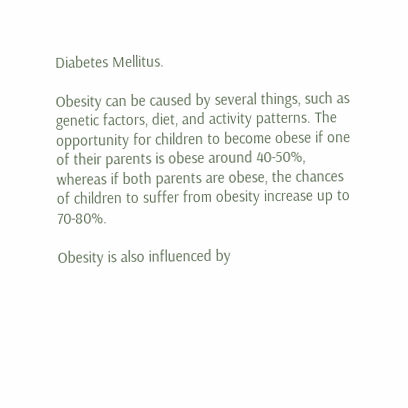Diabetes Mellitus.

Obesity can be caused by several things, such as genetic factors, diet, and activity patterns. The opportunity for children to become obese if one of their parents is obese around 40-50%, whereas if both parents are obese, the chances of children to suffer from obesity increase up to 70-80%.

Obesity is also influenced by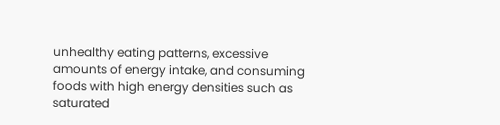unhealthy eating patterns, excessive amounts of energy intake, and consuming foods with high energy densities such as saturated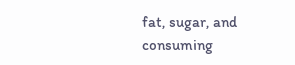fat, sugar, and consuming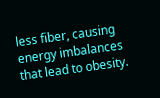less fiber, causing energy imbalances that lead to obesity.